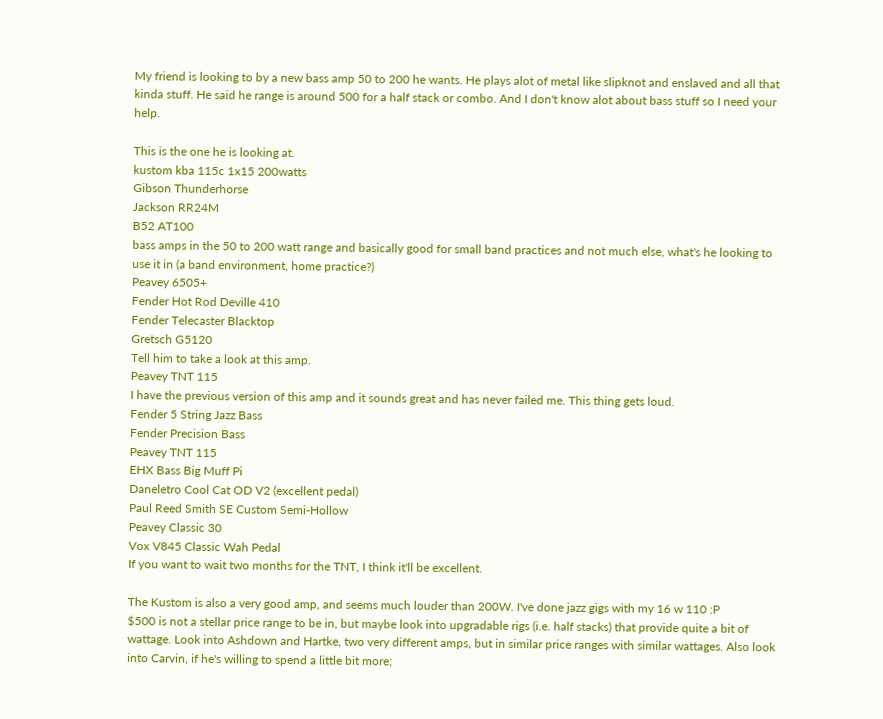My friend is looking to by a new bass amp 50 to 200 he wants. He plays alot of metal like slipknot and enslaved and all that kinda stuff. He said he range is around 500 for a half stack or combo. And I don't know alot about bass stuff so I need your help.

This is the one he is looking at.
kustom kba 115c 1x15 200watts
Gibson Thunderhorse
Jackson RR24M
B52 AT100
bass amps in the 50 to 200 watt range and basically good for small band practices and not much else, what's he looking to use it in (a band environment, home practice?)
Peavey 6505+
Fender Hot Rod Deville 410
Fender Telecaster Blacktop
Gretsch G5120
Tell him to take a look at this amp.
Peavey TNT 115
I have the previous version of this amp and it sounds great and has never failed me. This thing gets loud.
Fender 5 String Jazz Bass
Fender Precision Bass
Peavey TNT 115
EHX Bass Big Muff Pi
Daneletro Cool Cat OD V2 (excellent pedal)
Paul Reed Smith SE Custom Semi-Hollow
Peavey Classic 30
Vox V845 Classic Wah Pedal
If you want to wait two months for the TNT, I think it'll be excellent.

The Kustom is also a very good amp, and seems much louder than 200W. I've done jazz gigs with my 16 w 110 :P
$500 is not a stellar price range to be in, but maybe look into upgradable rigs (i.e. half stacks) that provide quite a bit of wattage. Look into Ashdown and Hartke, two very different amps, but in similar price ranges with similar wattages. Also look into Carvin, if he's willing to spend a little bit more;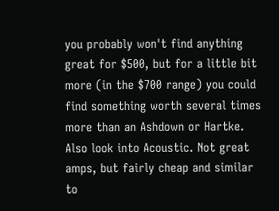you probably won't find anything great for $500, but for a little bit more (in the $700 range) you could find something worth several times more than an Ashdown or Hartke. Also look into Acoustic. Not great amps, but fairly cheap and similar to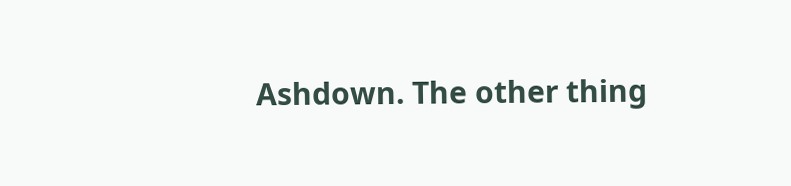Ashdown. The other thing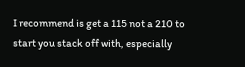I recommend is get a 115 not a 210 to start you stack off with, especially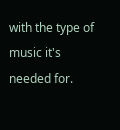with the type of music it's needed for.